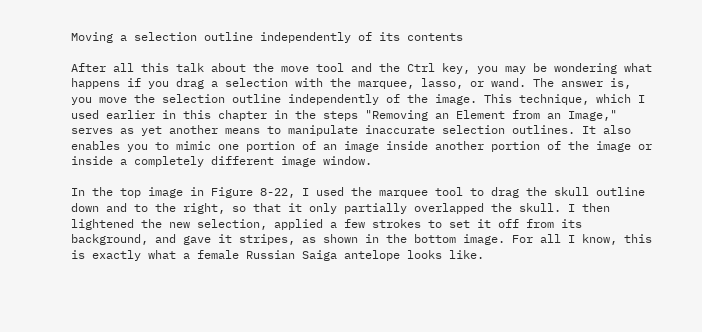Moving a selection outline independently of its contents

After all this talk about the move tool and the Ctrl key, you may be wondering what happens if you drag a selection with the marquee, lasso, or wand. The answer is, you move the selection outline independently of the image. This technique, which I used earlier in this chapter in the steps "Removing an Element from an Image," serves as yet another means to manipulate inaccurate selection outlines. It also enables you to mimic one portion of an image inside another portion of the image or inside a completely different image window.

In the top image in Figure 8-22, I used the marquee tool to drag the skull outline down and to the right, so that it only partially overlapped the skull. I then lightened the new selection, applied a few strokes to set it off from its background, and gave it stripes, as shown in the bottom image. For all I know, this is exactly what a female Russian Saiga antelope looks like.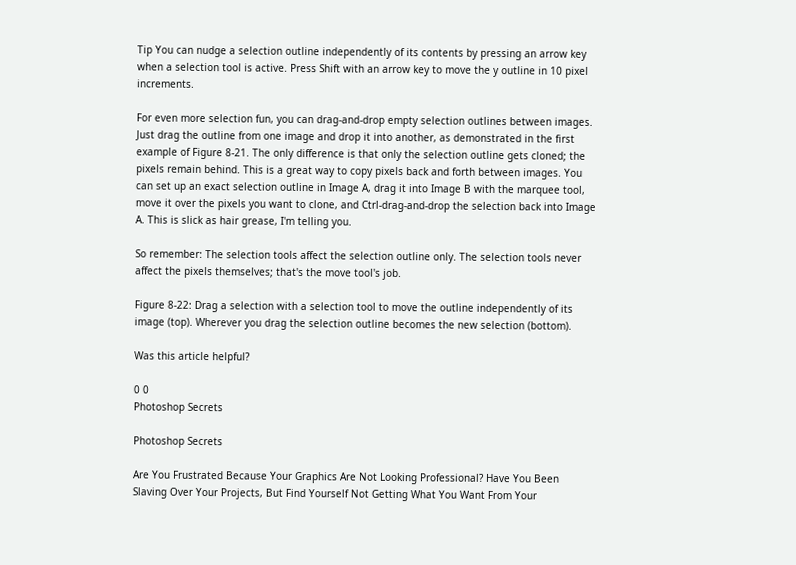Tip You can nudge a selection outline independently of its contents by pressing an arrow key when a selection tool is active. Press Shift with an arrow key to move the y outline in 10 pixel increments.

For even more selection fun, you can drag-and-drop empty selection outlines between images. Just drag the outline from one image and drop it into another, as demonstrated in the first example of Figure 8-21. The only difference is that only the selection outline gets cloned; the pixels remain behind. This is a great way to copy pixels back and forth between images. You can set up an exact selection outline in Image A, drag it into Image B with the marquee tool, move it over the pixels you want to clone, and Ctrl-drag-and-drop the selection back into Image A. This is slick as hair grease, I'm telling you.

So remember: The selection tools affect the selection outline only. The selection tools never affect the pixels themselves; that's the move tool's job.

Figure 8-22: Drag a selection with a selection tool to move the outline independently of its image (top). Wherever you drag the selection outline becomes the new selection (bottom).

Was this article helpful?

0 0
Photoshop Secrets

Photoshop Secrets

Are You Frustrated Because Your Graphics Are Not Looking Professional? Have You Been Slaving Over Your Projects, But Find Yourself Not Getting What You Want From Your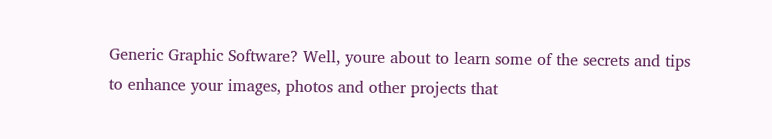Generic Graphic Software? Well, youre about to learn some of the secrets and tips to enhance your images, photos and other projects that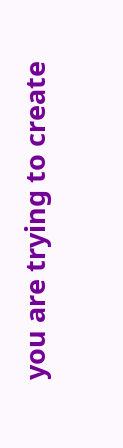you are trying to create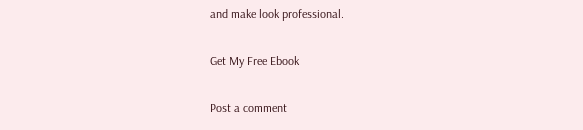and make look professional.

Get My Free Ebook

Post a comment